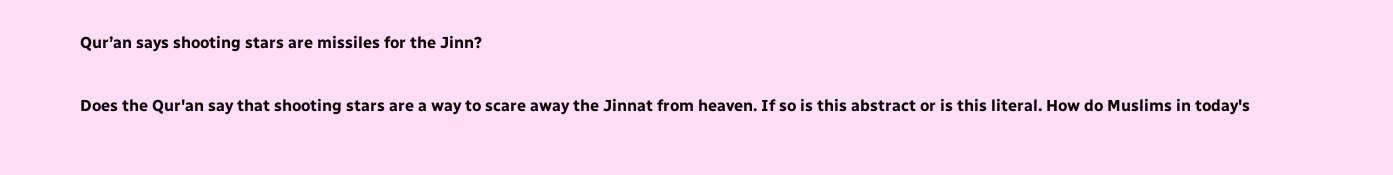Qur’an says shooting stars are missiles for the Jinn?

Does the Qur'an say that shooting stars are a way to scare away the Jinnat from heaven. If so is this abstract or is this literal. How do Muslims in today's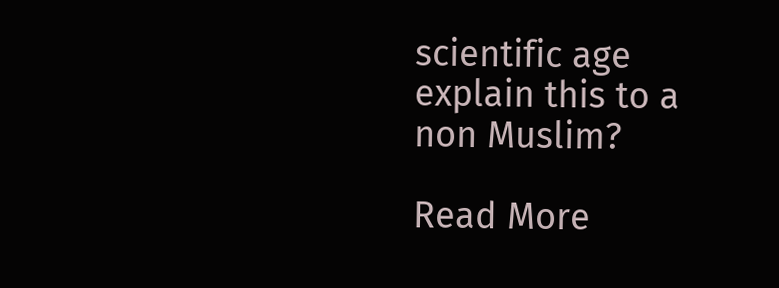scientific age explain this to a non Muslim?

Read More